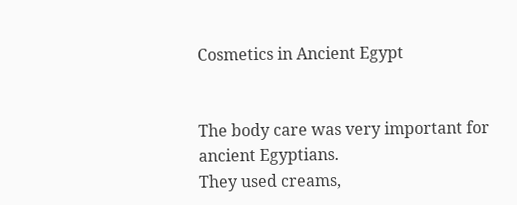Cosmetics in Ancient Egypt


The body care was very important for ancient Egyptians.
They used creams,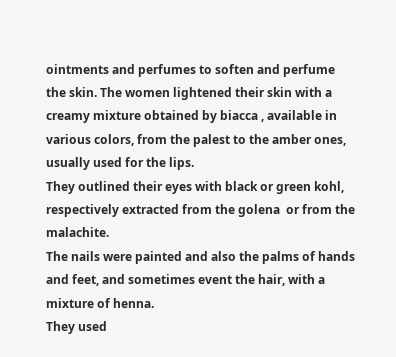ointments and perfumes to soften and perfume the skin. The women lightened their skin with a creamy mixture obtained by biacca , available in various colors, from the palest to the amber ones, usually used for the lips.
They outlined their eyes with black or green kohl, respectively extracted from the golena  or from the malachite.
The nails were painted and also the palms of hands and feet, and sometimes event the hair, with a mixture of henna.
They used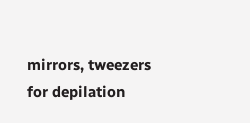mirrors, tweezers for depilation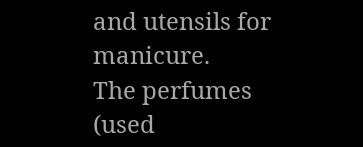and utensils for manicure.
The perfumes (used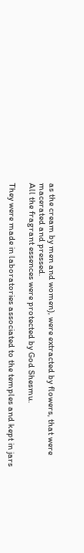as the cream by men and women), were extracted by flowers, that were macerated and pressed.
All the fragrant essences were protected by God Shesmu.

They were made in laboratories associated to the temples and kept in jars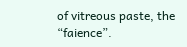of vitreous paste, the “faience”.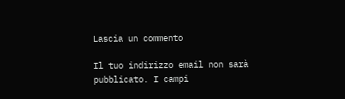Lascia un commento

Il tuo indirizzo email non sarà pubblicato. I campi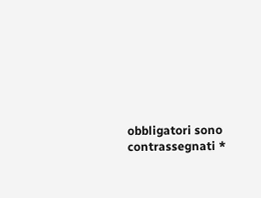obbligatori sono contrassegnati *